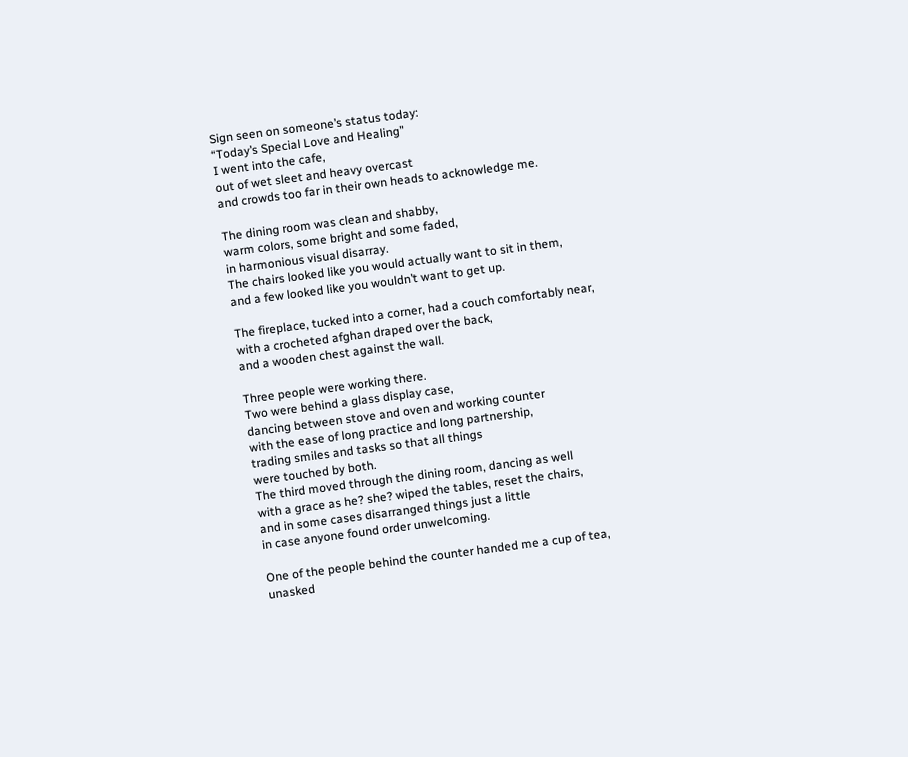Sign seen on someone’s status today:
“Today’s Special Love and Healing”
I went into the cafe,
out of wet sleet and heavy overcast
and crowds too far in their own heads to acknowledge me.

The dining room was clean and shabby,
warm colors, some bright and some faded,
in harmonious visual disarray.
The chairs looked like you would actually want to sit in them,
and a few looked like you wouldn’t want to get up.

The fireplace, tucked into a corner, had a couch comfortably near,
with a crocheted afghan draped over the back,
and a wooden chest against the wall.

Three people were working there.
Two were behind a glass display case,
dancing between stove and oven and working counter
with the ease of long practice and long partnership,
trading smiles and tasks so that all things
were touched by both.
The third moved through the dining room, dancing as well
with a grace as he? she? wiped the tables, reset the chairs,
and in some cases disarranged things just a little
in case anyone found order unwelcoming.

One of the people behind the counter handed me a cup of tea,
unasked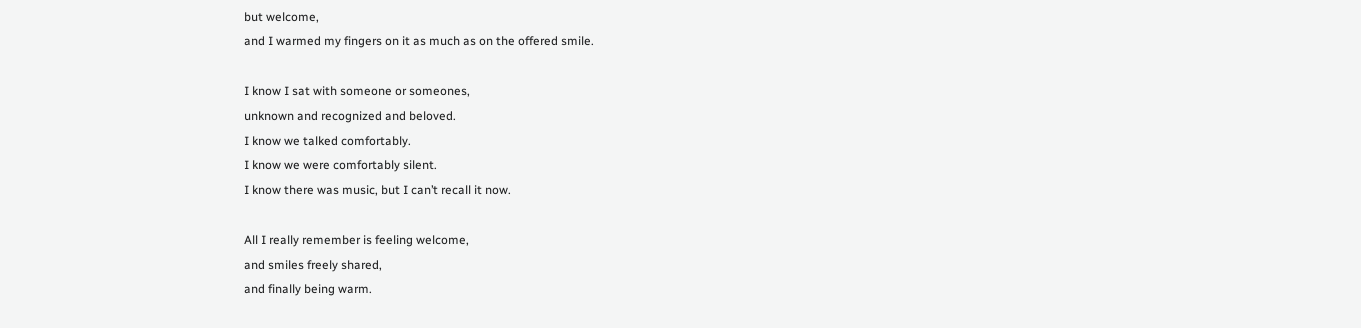but welcome,
and I warmed my fingers on it as much as on the offered smile.

I know I sat with someone or someones,
unknown and recognized and beloved.
I know we talked comfortably.
I know we were comfortably silent.
I know there was music, but I can’t recall it now.

All I really remember is feeling welcome,
and smiles freely shared,
and finally being warm.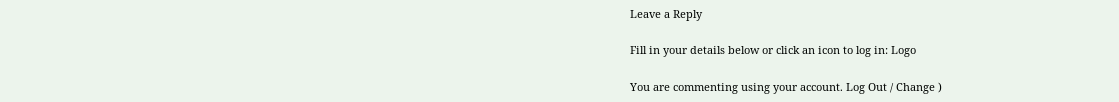Leave a Reply

Fill in your details below or click an icon to log in: Logo

You are commenting using your account. Log Out / Change )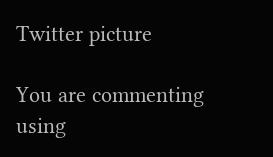Twitter picture

You are commenting using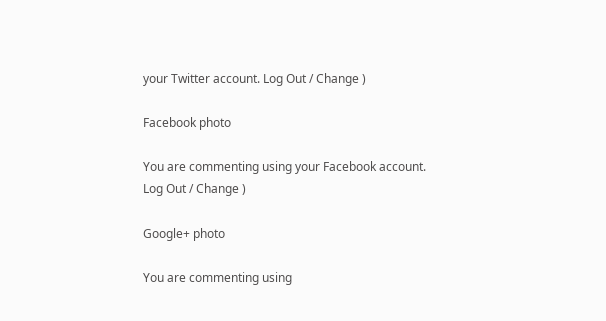your Twitter account. Log Out / Change )

Facebook photo

You are commenting using your Facebook account. Log Out / Change )

Google+ photo

You are commenting using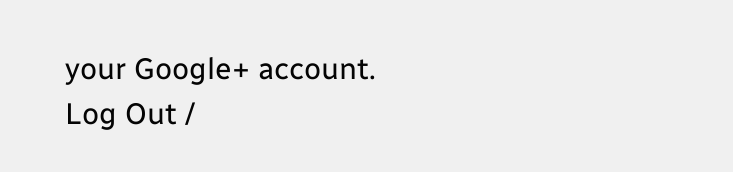your Google+ account. Log Out /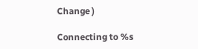Change )

Connecting to %s